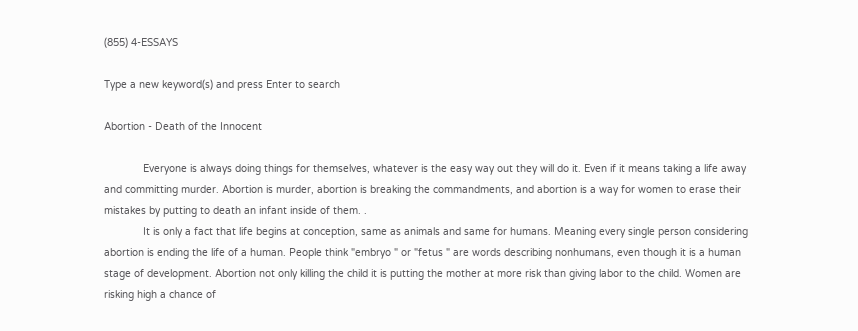(855) 4-ESSAYS

Type a new keyword(s) and press Enter to search

Abortion - Death of the Innocent

             Everyone is always doing things for themselves, whatever is the easy way out they will do it. Even if it means taking a life away and committing murder. Abortion is murder, abortion is breaking the commandments, and abortion is a way for women to erase their mistakes by putting to death an infant inside of them. .
             It is only a fact that life begins at conception, same as animals and same for humans. Meaning every single person considering abortion is ending the life of a human. People think "embryo " or "fetus " are words describing nonhumans, even though it is a human stage of development. Abortion not only killing the child it is putting the mother at more risk than giving labor to the child. Women are risking high a chance of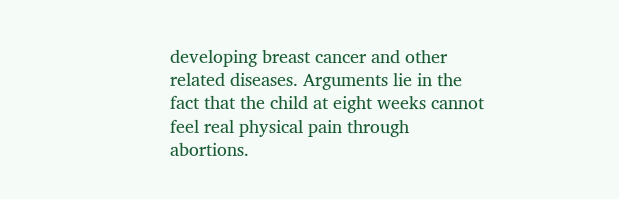developing breast cancer and other related diseases. Arguments lie in the fact that the child at eight weeks cannot feel real physical pain through abortions.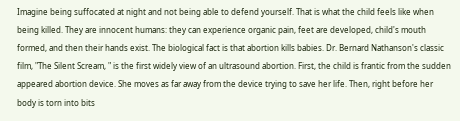Imagine being suffocated at night and not being able to defend yourself. That is what the child feels like when being killed. They are innocent humans: they can experience organic pain, feet are developed, child's mouth formed, and then their hands exist. The biological fact is that abortion kills babies. Dr. Bernard Nathanson's classic film, "The Silent Scream, " is the first widely view of an ultrasound abortion. First, the child is frantic from the sudden appeared abortion device. She moves as far away from the device trying to save her life. Then, right before her body is torn into bits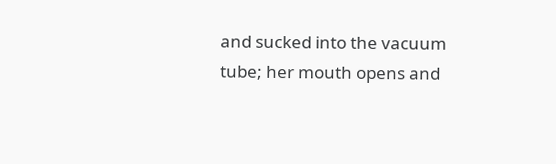and sucked into the vacuum tube; her mouth opens and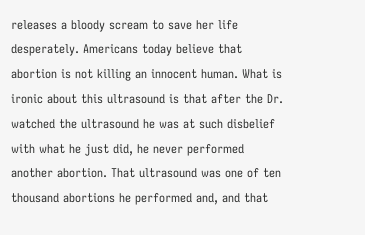releases a bloody scream to save her life desperately. Americans today believe that abortion is not killing an innocent human. What is ironic about this ultrasound is that after the Dr. watched the ultrasound he was at such disbelief with what he just did, he never performed another abortion. That ultrasound was one of ten thousand abortions he performed and, and that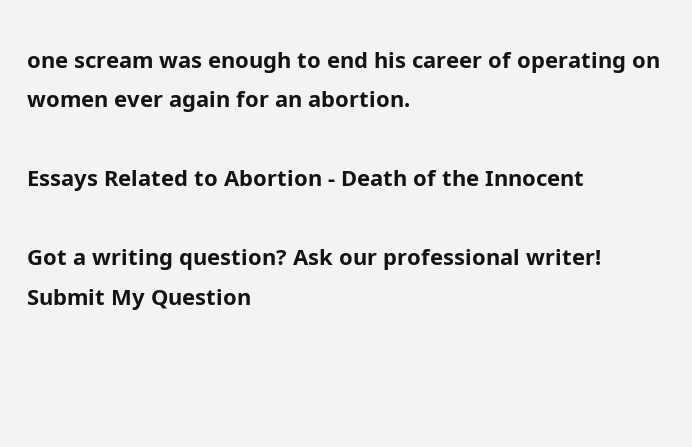one scream was enough to end his career of operating on women ever again for an abortion.

Essays Related to Abortion - Death of the Innocent

Got a writing question? Ask our professional writer!
Submit My Question